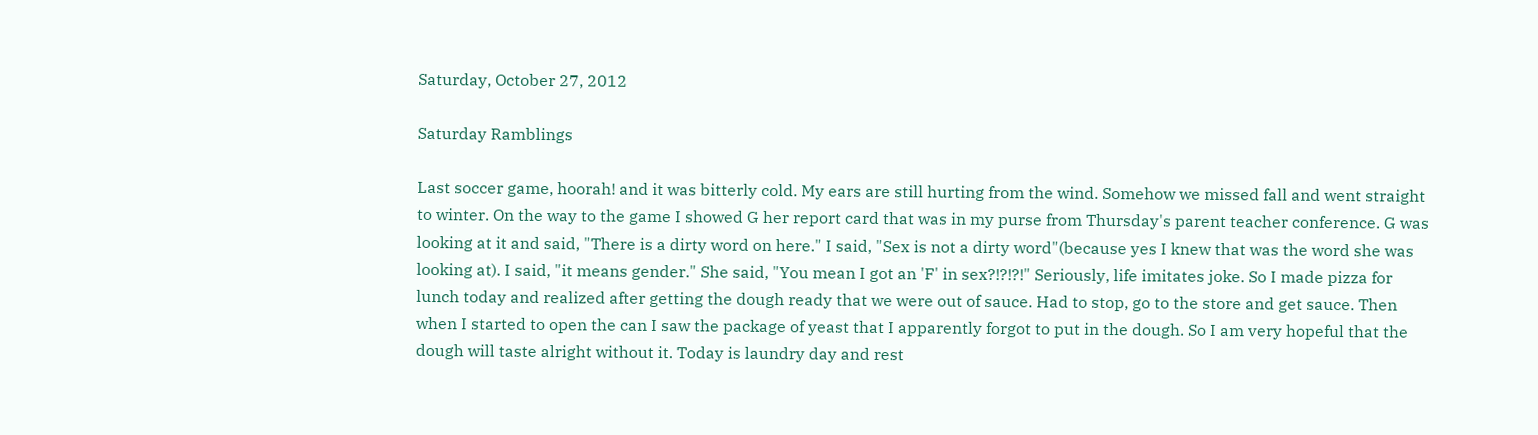Saturday, October 27, 2012

Saturday Ramblings

Last soccer game, hoorah! and it was bitterly cold. My ears are still hurting from the wind. Somehow we missed fall and went straight to winter. On the way to the game I showed G her report card that was in my purse from Thursday's parent teacher conference. G was looking at it and said, "There is a dirty word on here." I said, "Sex is not a dirty word"(because yes I knew that was the word she was looking at). I said, "it means gender." She said, "You mean I got an 'F' in sex?!?!?!" Seriously, life imitates joke. So I made pizza for lunch today and realized after getting the dough ready that we were out of sauce. Had to stop, go to the store and get sauce. Then when I started to open the can I saw the package of yeast that I apparently forgot to put in the dough. So I am very hopeful that the dough will taste alright without it. Today is laundry day and rest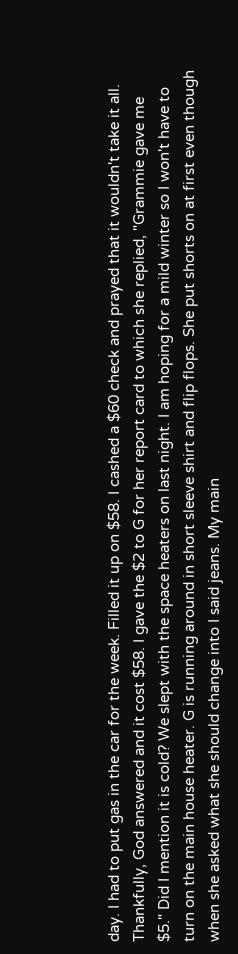day. I had to put gas in the car for the week. Filled it up on $58. I cashed a $60 check and prayed that it wouldn't take it all. Thankfully, God answered and it cost $58. I gave the $2 to G for her report card to which she replied, "Grammie gave me $5." Did I mention it is cold? We slept with the space heaters on last night. I am hoping for a mild winter so I won't have to turn on the main house heater. G is running around in short sleeve shirt and flip flops. She put shorts on at first even though when she asked what she should change into I said jeans. My main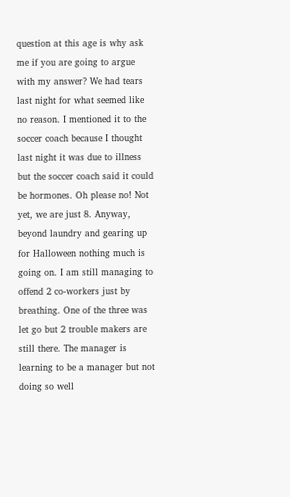question at this age is why ask me if you are going to argue with my answer? We had tears last night for what seemed like no reason. I mentioned it to the soccer coach because I thought last night it was due to illness but the soccer coach said it could be hormones. Oh please no! Not yet, we are just 8. Anyway, beyond laundry and gearing up for Halloween nothing much is going on. I am still managing to offend 2 co-workers just by breathing. One of the three was let go but 2 trouble makers are still there. The manager is learning to be a manager but not doing so well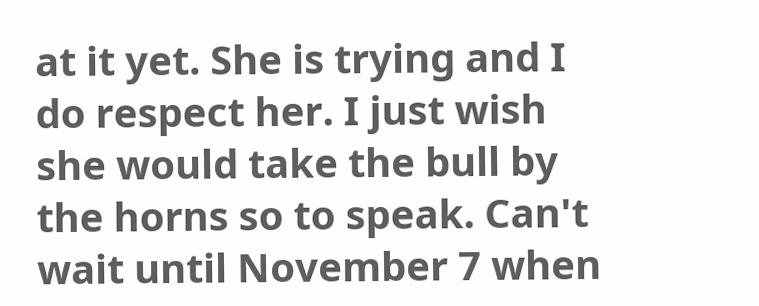at it yet. She is trying and I do respect her. I just wish she would take the bull by the horns so to speak. Can't wait until November 7 when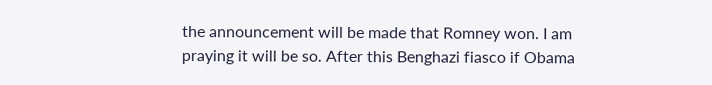the announcement will be made that Romney won. I am praying it will be so. After this Benghazi fiasco if Obama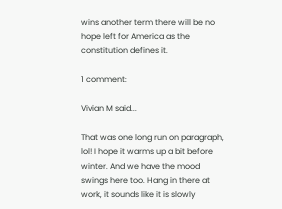wins another term there will be no hope left for America as the constitution defines it.

1 comment:

Vivian M said...

That was one long run on paragraph, lol! I hope it warms up a bit before winter. And we have the mood swings here too. Hang in there at work, it sounds like it is slowly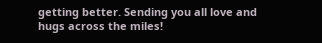getting better. Sending you all love and hugs across the miles!